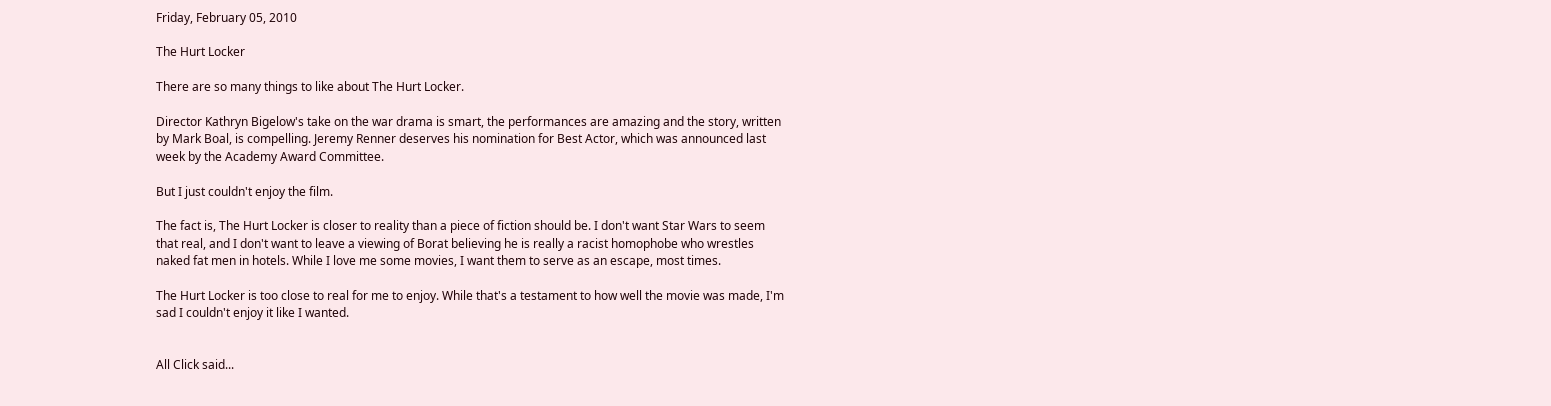Friday, February 05, 2010

The Hurt Locker

There are so many things to like about The Hurt Locker.

Director Kathryn Bigelow's take on the war drama is smart, the performances are amazing and the story, written by Mark Boal, is compelling. Jeremy Renner deserves his nomination for Best Actor, which was announced last week by the Academy Award Committee.

But I just couldn't enjoy the film.

The fact is, The Hurt Locker is closer to reality than a piece of fiction should be. I don't want Star Wars to seem that real, and I don't want to leave a viewing of Borat believing he is really a racist homophobe who wrestles naked fat men in hotels. While I love me some movies, I want them to serve as an escape, most times.

The Hurt Locker is too close to real for me to enjoy. While that's a testament to how well the movie was made, I'm sad I couldn't enjoy it like I wanted.


All Click said...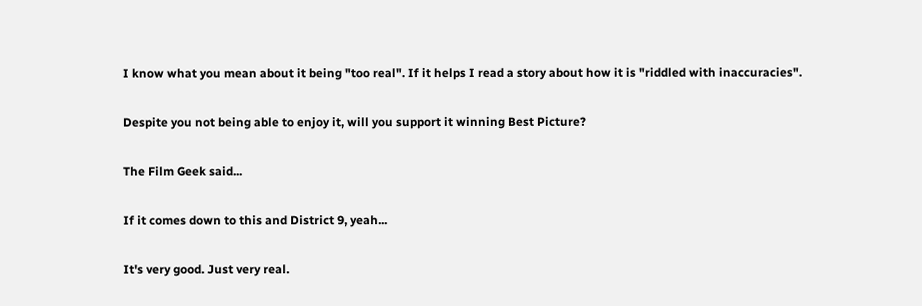I know what you mean about it being "too real". If it helps I read a story about how it is "riddled with inaccuracies".

Despite you not being able to enjoy it, will you support it winning Best Picture?

The Film Geek said...

If it comes down to this and District 9, yeah...

It's very good. Just very real.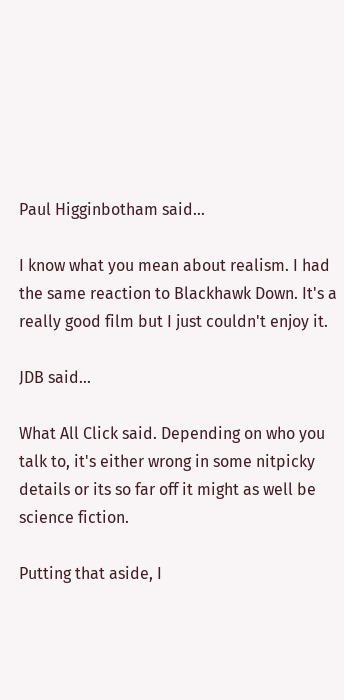Paul Higginbotham said...

I know what you mean about realism. I had the same reaction to Blackhawk Down. It's a really good film but I just couldn't enjoy it.

JDB said...

What All Click said. Depending on who you talk to, it's either wrong in some nitpicky details or its so far off it might as well be science fiction.

Putting that aside, I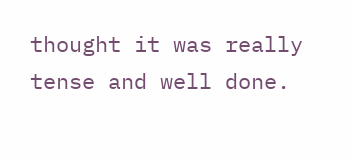thought it was really tense and well done.